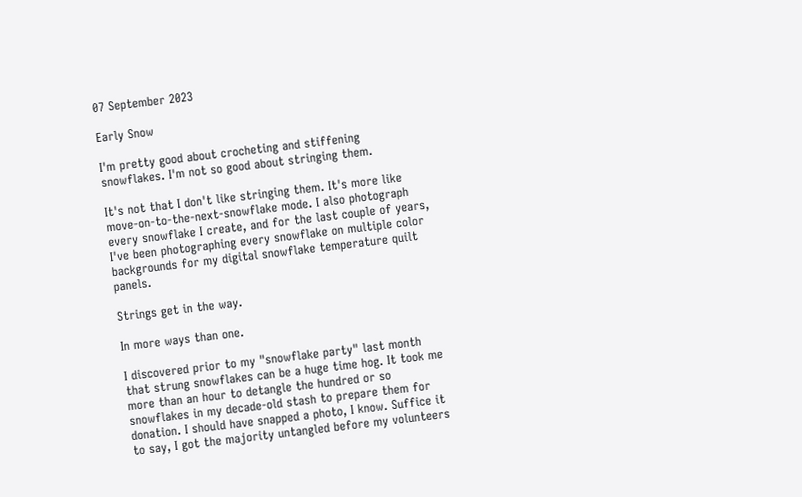07 September 2023

Early Snow

I'm pretty good about crocheting and stiffening snowflakes. I'm not so good about stringing them.

It's not that I don't like stringing them. It's more like move-on-to-the-next-snowflake mode. I also photograph every snowflake I create, and for the last couple of years, I've been photographing every snowflake on multiple color backgrounds for my digital snowflake temperature quilt panels.

Strings get in the way.

In more ways than one.

I discovered prior to my "snowflake party" last month that strung snowflakes can be a huge time hog. It took me more than an hour to detangle the hundred or so snowflakes in my decade-old stash to prepare them for donation. I should have snapped a photo, I know. Suffice it to say, I got the majority untangled before my volunteers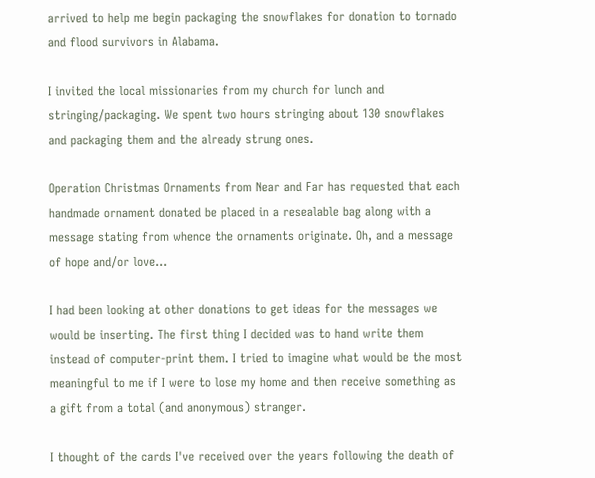arrived to help me begin packaging the snowflakes for donation to tornado and flood survivors in Alabama.

I invited the local missionaries from my church for lunch and stringing/packaging. We spent two hours stringing about 130 snowflakes and packaging them and the already strung ones.

Operation Christmas Ornaments from Near and Far has requested that each handmade ornament donated be placed in a resealable bag along with a message stating from whence the ornaments originate. Oh, and a message of hope and/or love...

I had been looking at other donations to get ideas for the messages we would be inserting. The first thing I decided was to hand write them instead of computer-print them. I tried to imagine what would be the most meaningful to me if I were to lose my home and then receive something as a gift from a total (and anonymous) stranger.

I thought of the cards I've received over the years following the death of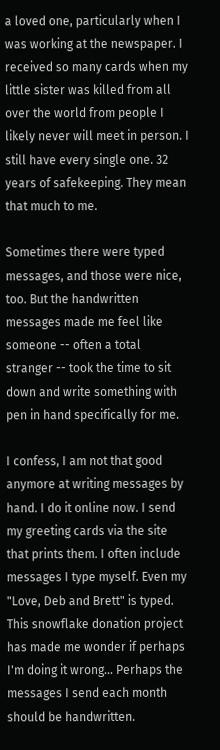a loved one, particularly when I was working at the newspaper. I received so many cards when my little sister was killed from all over the world from people I likely never will meet in person. I still have every single one. 32 years of safekeeping. They mean that much to me.

Sometimes there were typed messages, and those were nice, too. But the handwritten messages made me feel like someone -- often a total stranger -- took the time to sit down and write something with pen in hand specifically for me.

I confess, I am not that good anymore at writing messages by hand. I do it online now. I send my greeting cards via the site that prints them. I often include messages I type myself. Even my "Love, Deb and Brett" is typed. This snowflake donation project has made me wonder if perhaps I'm doing it wrong... Perhaps the messages I send each month should be handwritten.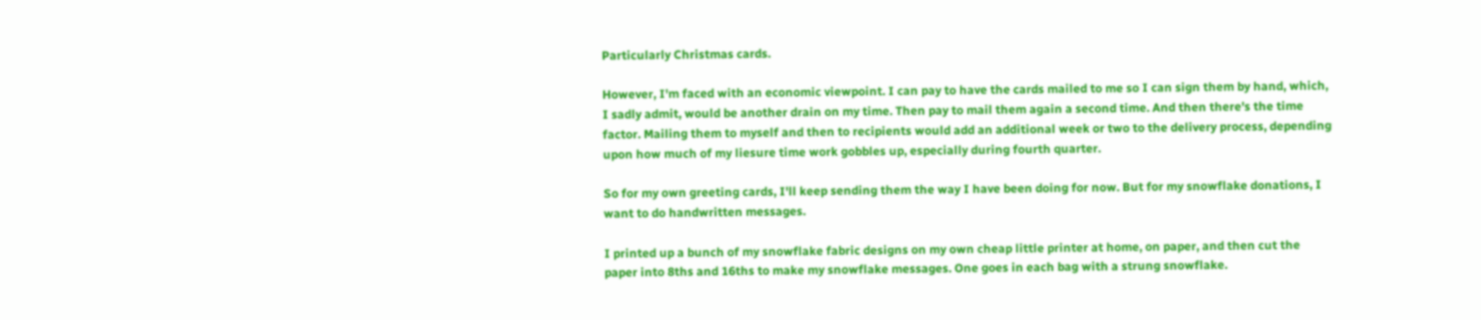Particularly Christmas cards.

However, I'm faced with an economic viewpoint. I can pay to have the cards mailed to me so I can sign them by hand, which, I sadly admit, would be another drain on my time. Then pay to mail them again a second time. And then there's the time factor. Mailing them to myself and then to recipients would add an additional week or two to the delivery process, depending upon how much of my liesure time work gobbles up, especially during fourth quarter.

So for my own greeting cards, I'll keep sending them the way I have been doing for now. But for my snowflake donations, I want to do handwritten messages.

I printed up a bunch of my snowflake fabric designs on my own cheap little printer at home, on paper, and then cut the paper into 8ths and 16ths to make my snowflake messages. One goes in each bag with a strung snowflake.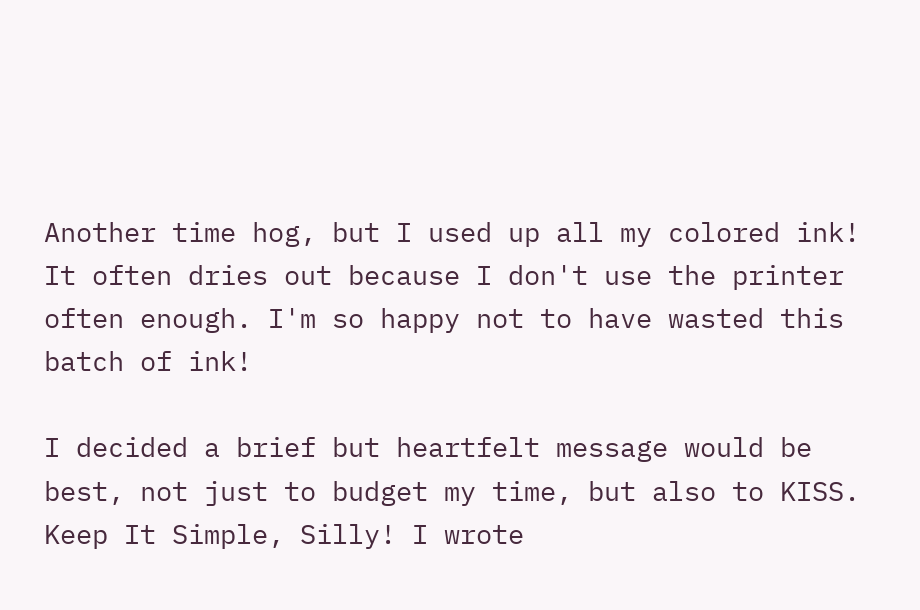Another time hog, but I used up all my colored ink! It often dries out because I don't use the printer often enough. I'm so happy not to have wasted this batch of ink!

I decided a brief but heartfelt message would be best, not just to budget my time, but also to KISS. Keep It Simple, Silly! I wrote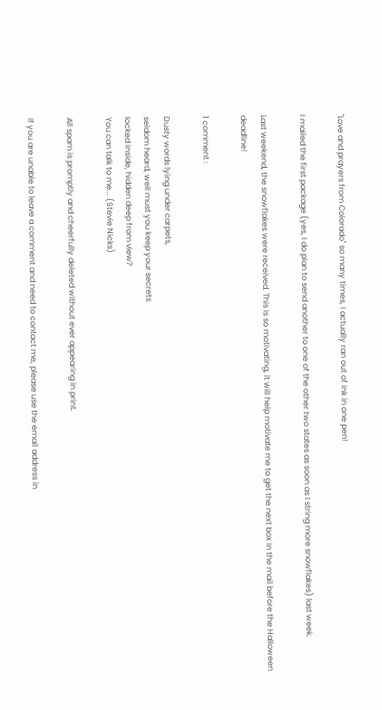"Love and prayers from Colorado" so many times, I actually ran out of ink in one pen!

I mailed the first package (yes, I do plan to send another to one of the other two states as soon as I string more snowflakes) last week.

Last weekend, the snowflakes were received. This is so motivating, it will help motivate me to get the next box in the mail before the Halloween deadline!

1 comment :

Dusty words lying under carpets,
seldom heard, well must you keep your secrets
locked inside, hidden deep from view?
You can talk to me... (Stevie Nicks)

All spam is promptly and cheerfully deleted without ever appearing in print.

If you are unable to leave a comment and need to contact me, please use the email address in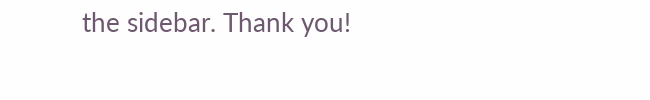the sidebar. Thank you!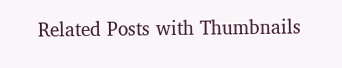Related Posts with Thumbnails